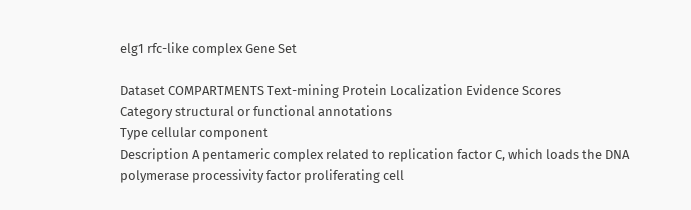elg1 rfc-like complex Gene Set

Dataset COMPARTMENTS Text-mining Protein Localization Evidence Scores
Category structural or functional annotations
Type cellular component
Description A pentameric complex related to replication factor C, which loads the DNA polymerase processivity factor proliferating cell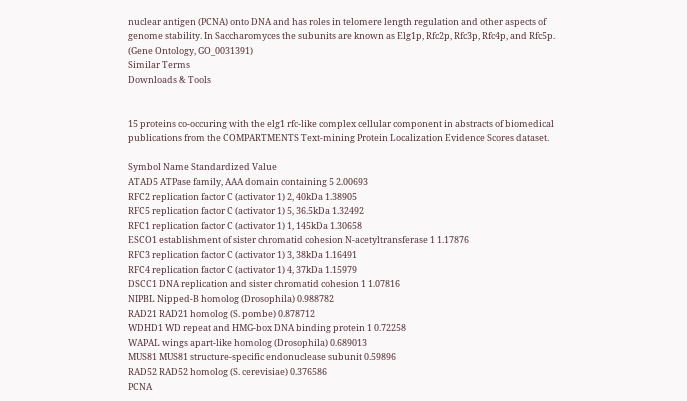nuclear antigen (PCNA) onto DNA and has roles in telomere length regulation and other aspects of genome stability. In Saccharomyces the subunits are known as Elg1p, Rfc2p, Rfc3p, Rfc4p, and Rfc5p. (Gene Ontology, GO_0031391)
Similar Terms
Downloads & Tools


15 proteins co-occuring with the elg1 rfc-like complex cellular component in abstracts of biomedical publications from the COMPARTMENTS Text-mining Protein Localization Evidence Scores dataset.

Symbol Name Standardized Value
ATAD5 ATPase family, AAA domain containing 5 2.00693
RFC2 replication factor C (activator 1) 2, 40kDa 1.38905
RFC5 replication factor C (activator 1) 5, 36.5kDa 1.32492
RFC1 replication factor C (activator 1) 1, 145kDa 1.30658
ESCO1 establishment of sister chromatid cohesion N-acetyltransferase 1 1.17876
RFC3 replication factor C (activator 1) 3, 38kDa 1.16491
RFC4 replication factor C (activator 1) 4, 37kDa 1.15979
DSCC1 DNA replication and sister chromatid cohesion 1 1.07816
NIPBL Nipped-B homolog (Drosophila) 0.988782
RAD21 RAD21 homolog (S. pombe) 0.878712
WDHD1 WD repeat and HMG-box DNA binding protein 1 0.72258
WAPAL wings apart-like homolog (Drosophila) 0.689013
MUS81 MUS81 structure-specific endonuclease subunit 0.59896
RAD52 RAD52 homolog (S. cerevisiae) 0.376586
PCNA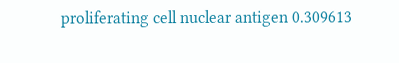proliferating cell nuclear antigen 0.309613